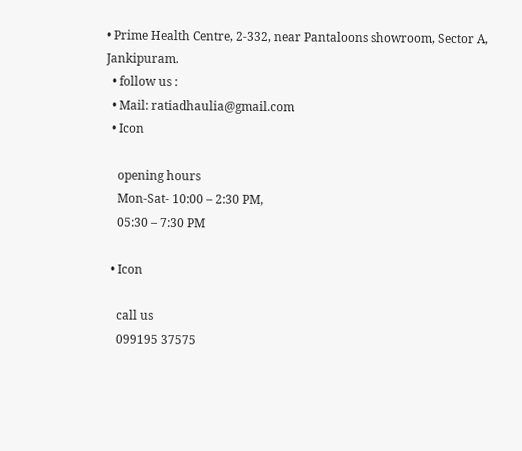• Prime Health Centre, 2-332, near Pantaloons showroom, Sector A, Jankipuram.
  • follow us :
  • Mail: ratiadhaulia@gmail.com
  • Icon

    opening hours
    Mon-Sat- 10:00 – 2:30 PM,
    05:30 – 7:30 PM

  • Icon

    call us
    099195 37575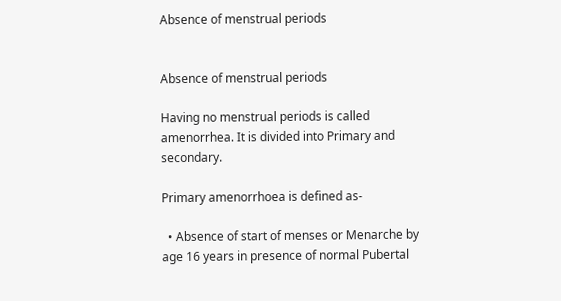Absence of menstrual periods


Absence of menstrual periods

Having no menstrual periods is called amenorrhea. It is divided into Primary and secondary.

Primary amenorrhoea is defined as-

  • Absence of start of menses or Menarche by age 16 years in presence of normal Pubertal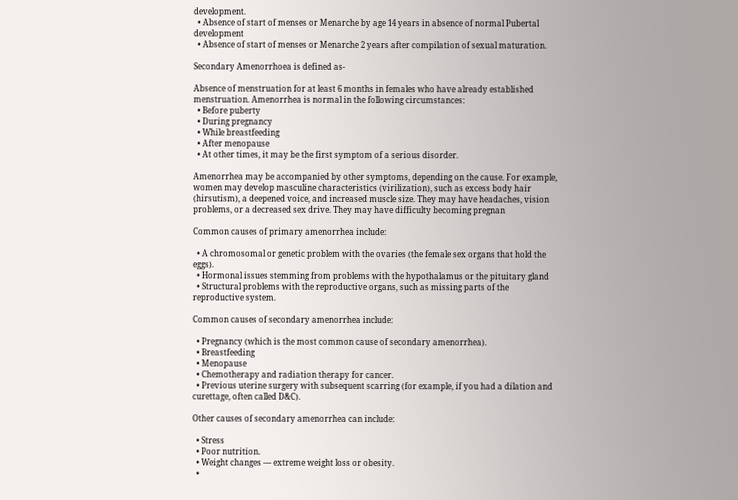development.
  • Absence of start of menses or Menarche by age 14 years in absence of normal Pubertal development
  • Absence of start of menses or Menarche 2 years after compilation of sexual maturation.

Secondary Amenorrhoea is defined as-

Absence of menstruation for at least 6 months in females who have already established menstruation. Amenorrhea is normal in the following circumstances:
  • Before puberty
  • During pregnancy
  • While breastfeeding
  • After menopause
  • At other times, it may be the first symptom of a serious disorder.

Amenorrhea may be accompanied by other symptoms, depending on the cause. For example, women may develop masculine characteristics (virilization), such as excess body hair (hirsutism), a deepened voice, and increased muscle size. They may have headaches, vision problems, or a decreased sex drive. They may have difficulty becoming pregnan

Common causes of primary amenorrhea include:

  • A chromosomal or genetic problem with the ovaries (the female sex organs that hold the eggs).
  • Hormonal issues stemming from problems with the hypothalamus or the pituitary gland
  • Structural problems with the reproductive organs, such as missing parts of the reproductive system.

Common causes of secondary amenorrhea include:

  • Pregnancy (which is the most common cause of secondary amenorrhea).
  • Breastfeeding
  • Menopause
  • Chemotherapy and radiation therapy for cancer.
  • Previous uterine surgery with subsequent scarring (for example, if you had a dilation and curettage, often called D&C).

Other causes of secondary amenorrhea can include:

  • Stress
  • Poor nutrition.
  • Weight changes — extreme weight loss or obesity.
  •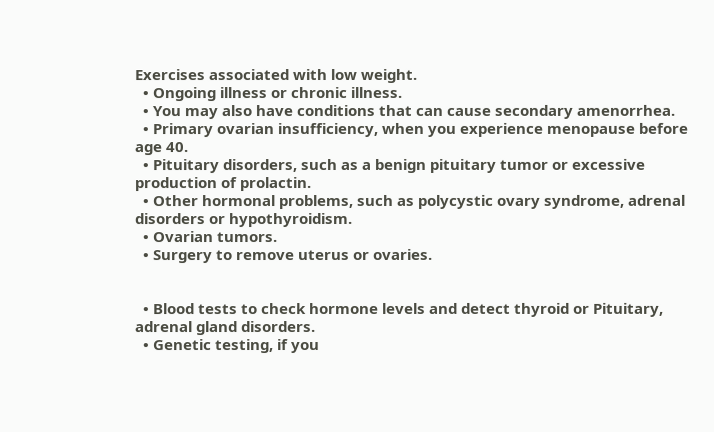Exercises associated with low weight.
  • Ongoing illness or chronic illness.
  • You may also have conditions that can cause secondary amenorrhea.
  • Primary ovarian insufficiency, when you experience menopause before age 40.
  • Pituitary disorders, such as a benign pituitary tumor or excessive production of prolactin.
  • Other hormonal problems, such as polycystic ovary syndrome, adrenal disorders or hypothyroidism.
  • Ovarian tumors.
  • Surgery to remove uterus or ovaries.


  • Blood tests to check hormone levels and detect thyroid or Pituitary, adrenal gland disorders.
  • Genetic testing, if you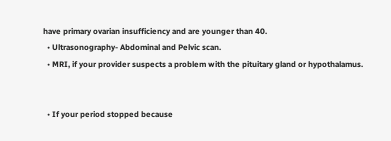have primary ovarian insufficiency and are younger than 40.
  • Ultrasonography- Abdominal and Pelvic scan.
  • MRI, if your provider suspects a problem with the pituitary gland or hypothalamus.


  • If your period stopped because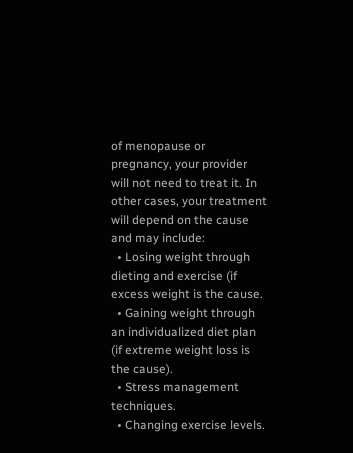of menopause or pregnancy, your provider will not need to treat it. In other cases, your treatment will depend on the cause and may include:
  • Losing weight through dieting and exercise (if excess weight is the cause.
  • Gaining weight through an individualized diet plan (if extreme weight loss is the cause).
  • Stress management techniques.
  • Changing exercise levels.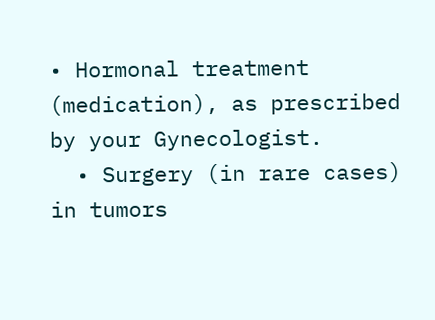• Hormonal treatment (medication), as prescribed by your Gynecologist.
  • Surgery (in rare cases) in tumors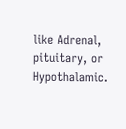like Adrenal, pituitary, or Hypothalamic.